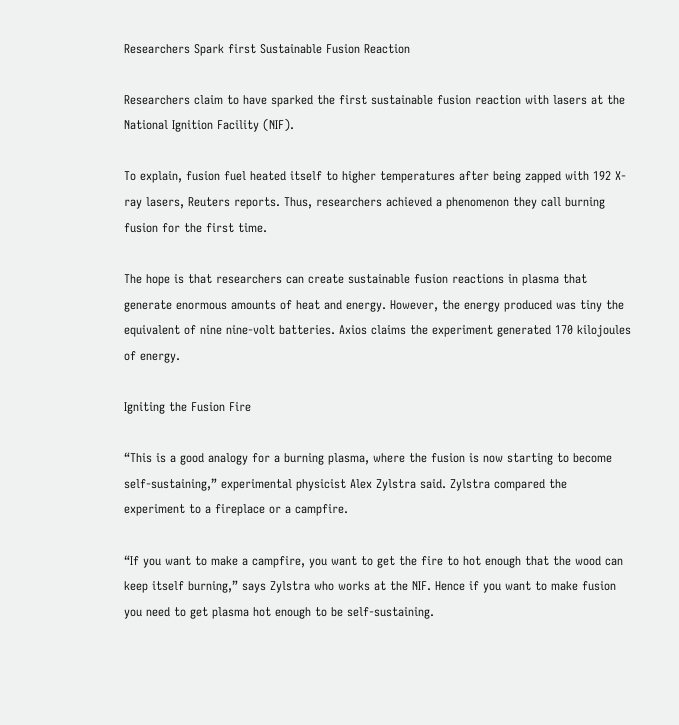Researchers Spark first Sustainable Fusion Reaction

Researchers claim to have sparked the first sustainable fusion reaction with lasers at the National Ignition Facility (NIF).

To explain, fusion fuel heated itself to higher temperatures after being zapped with 192 X-ray lasers, Reuters reports. Thus, researchers achieved a phenomenon they call burning fusion for the first time.

The hope is that researchers can create sustainable fusion reactions in plasma that generate enormous amounts of heat and energy. However, the energy produced was tiny the equivalent of nine nine-volt batteries. Axios claims the experiment generated 170 kilojoules of energy.

Igniting the Fusion Fire

“This is a good analogy for a burning plasma, where the fusion is now starting to become self-sustaining,” experimental physicist Alex Zylstra said. Zylstra compared the experiment to a fireplace or a campfire.

“If you want to make a campfire, you want to get the fire to hot enough that the wood can keep itself burning,” says Zylstra who works at the NIF. Hence if you want to make fusion you need to get plasma hot enough to be self-sustaining.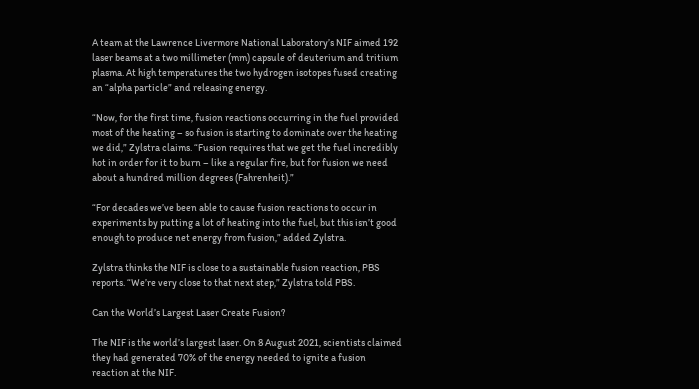A team at the Lawrence Livermore National Laboratory’s NIF aimed 192 laser beams at a two millimeter (mm) capsule of deuterium and tritium plasma. At high temperatures the two hydrogen isotopes fused creating an “alpha particle” and releasing energy.

“Now, for the first time, fusion reactions occurring in the fuel provided most of the heating – so fusion is starting to dominate over the heating we did,” Zylstra claims. “Fusion requires that we get the fuel incredibly hot in order for it to burn – like a regular fire, but for fusion we need about a hundred million degrees (Fahrenheit).”

“For decades we’ve been able to cause fusion reactions to occur in experiments by putting a lot of heating into the fuel, but this isn’t good enough to produce net energy from fusion,” added Zylstra.

Zylstra thinks the NIF is close to a sustainable fusion reaction, PBS reports. “We’re very close to that next step,” Zylstra told PBS.

Can the World’s Largest Laser Create Fusion?

The NIF is the world’s largest laser. On 8 August 2021, scientists claimed they had generated 70% of the energy needed to ignite a fusion reaction at the NIF.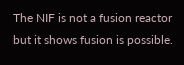The NIF is not a fusion reactor but it shows fusion is possible.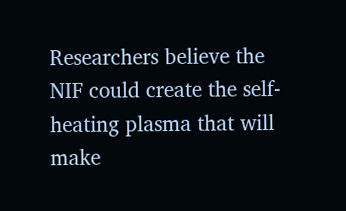Researchers believe the NIF could create the self-heating plasma that will make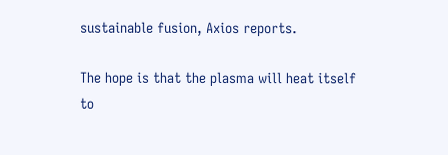sustainable fusion, Axios reports.

The hope is that the plasma will heat itself to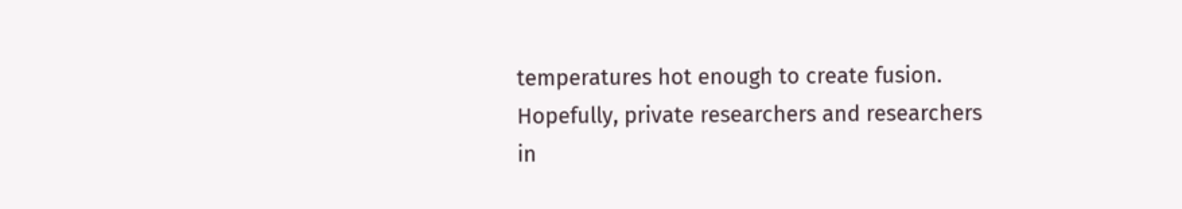temperatures hot enough to create fusion. Hopefully, private researchers and researchers in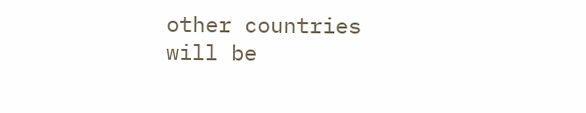other countries will be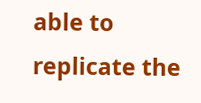able to replicate the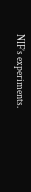NIF’s experiments.